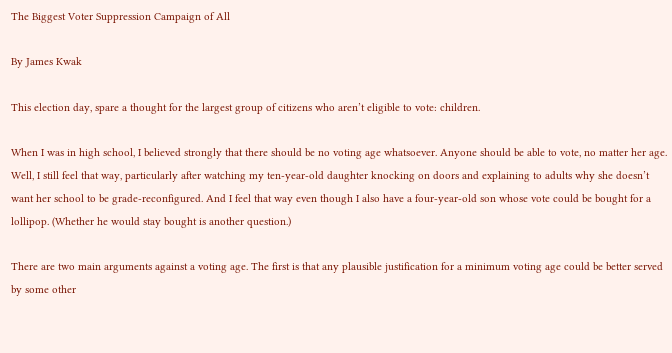The Biggest Voter Suppression Campaign of All

By James Kwak

This election day, spare a thought for the largest group of citizens who aren’t eligible to vote: children.

When I was in high school, I believed strongly that there should be no voting age whatsoever. Anyone should be able to vote, no matter her age. Well, I still feel that way, particularly after watching my ten-year-old daughter knocking on doors and explaining to adults why she doesn’t want her school to be grade-reconfigured. And I feel that way even though I also have a four-year-old son whose vote could be bought for a lollipop. (Whether he would stay bought is another question.)

There are two main arguments against a voting age. The first is that any plausible justification for a minimum voting age could be better served by some other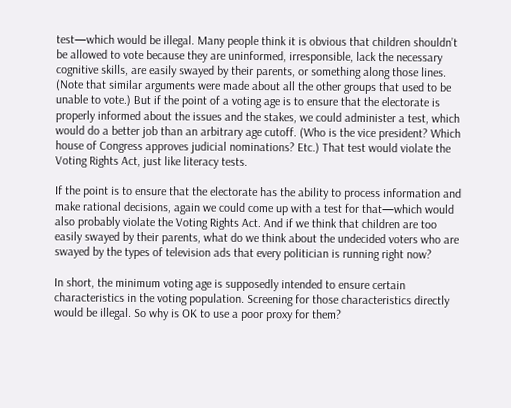test—which would be illegal. Many people think it is obvious that children shouldn’t be allowed to vote because they are uninformed, irresponsible, lack the necessary cognitive skills, are easily swayed by their parents, or something along those lines. (Note that similar arguments were made about all the other groups that used to be unable to vote.) But if the point of a voting age is to ensure that the electorate is properly informed about the issues and the stakes, we could administer a test, which would do a better job than an arbitrary age cutoff. (Who is the vice president? Which house of Congress approves judicial nominations? Etc.) That test would violate the Voting Rights Act, just like literacy tests.

If the point is to ensure that the electorate has the ability to process information and make rational decisions, again we could come up with a test for that—which would also probably violate the Voting Rights Act. And if we think that children are too easily swayed by their parents, what do we think about the undecided voters who are swayed by the types of television ads that every politician is running right now?

In short, the minimum voting age is supposedly intended to ensure certain characteristics in the voting population. Screening for those characteristics directly would be illegal. So why is OK to use a poor proxy for them?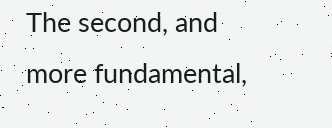The second, and more fundamental,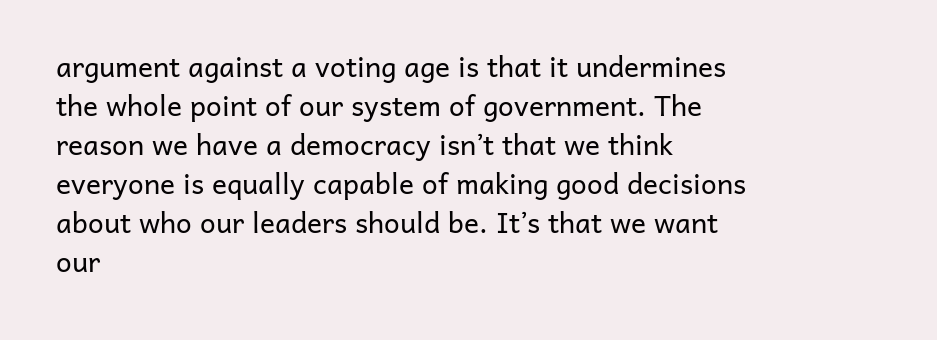argument against a voting age is that it undermines the whole point of our system of government. The reason we have a democracy isn’t that we think everyone is equally capable of making good decisions about who our leaders should be. It’s that we want our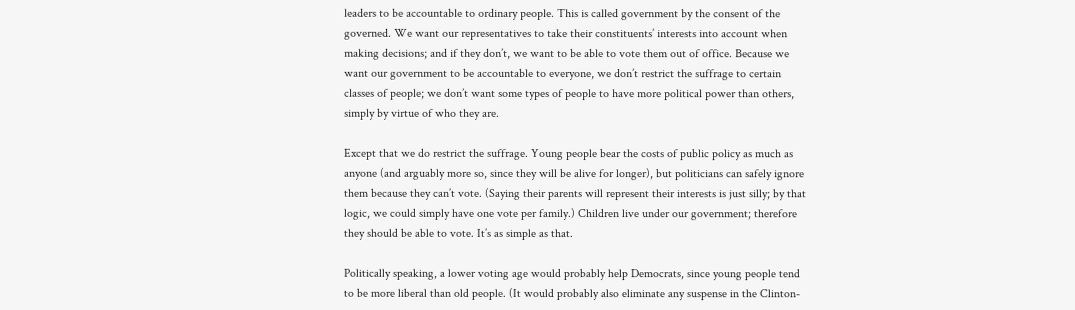leaders to be accountable to ordinary people. This is called government by the consent of the governed. We want our representatives to take their constituents’ interests into account when making decisions; and if they don’t, we want to be able to vote them out of office. Because we want our government to be accountable to everyone, we don’t restrict the suffrage to certain classes of people; we don’t want some types of people to have more political power than others, simply by virtue of who they are.

Except that we do restrict the suffrage. Young people bear the costs of public policy as much as anyone (and arguably more so, since they will be alive for longer), but politicians can safely ignore them because they can’t vote. (Saying their parents will represent their interests is just silly; by that logic, we could simply have one vote per family.) Children live under our government; therefore they should be able to vote. It’s as simple as that.

Politically speaking, a lower voting age would probably help Democrats, since young people tend to be more liberal than old people. (It would probably also eliminate any suspense in the Clinton-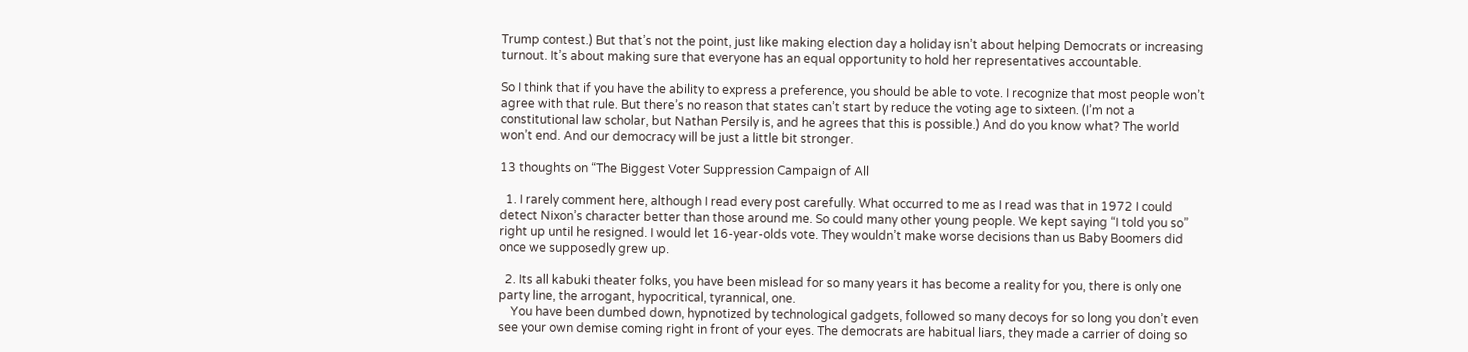Trump contest.) But that’s not the point, just like making election day a holiday isn’t about helping Democrats or increasing turnout. It’s about making sure that everyone has an equal opportunity to hold her representatives accountable.

So I think that if you have the ability to express a preference, you should be able to vote. I recognize that most people won’t agree with that rule. But there’s no reason that states can’t start by reduce the voting age to sixteen. (I’m not a constitutional law scholar, but Nathan Persily is, and he agrees that this is possible.) And do you know what? The world won’t end. And our democracy will be just a little bit stronger.

13 thoughts on “The Biggest Voter Suppression Campaign of All

  1. I rarely comment here, although I read every post carefully. What occurred to me as I read was that in 1972 I could detect Nixon’s character better than those around me. So could many other young people. We kept saying “I told you so” right up until he resigned. I would let 16-year-olds vote. They wouldn’t make worse decisions than us Baby Boomers did once we supposedly grew up.

  2. Its all kabuki theater folks, you have been mislead for so many years it has become a reality for you, there is only one party line, the arrogant, hypocritical, tyrannical, one.
    You have been dumbed down, hypnotized by technological gadgets, followed so many decoys for so long you don’t even see your own demise coming right in front of your eyes. The democrats are habitual liars, they made a carrier of doing so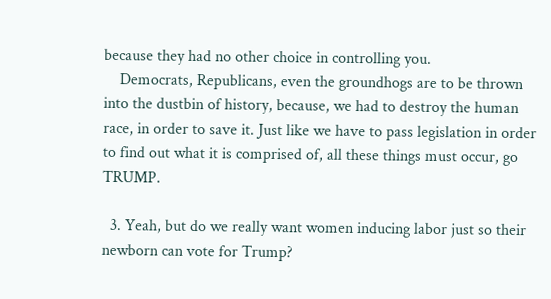because they had no other choice in controlling you.
    Democrats, Republicans, even the groundhogs are to be thrown into the dustbin of history, because, we had to destroy the human race, in order to save it. Just like we have to pass legislation in order to find out what it is comprised of, all these things must occur, go TRUMP.

  3. Yeah, but do we really want women inducing labor just so their newborn can vote for Trump?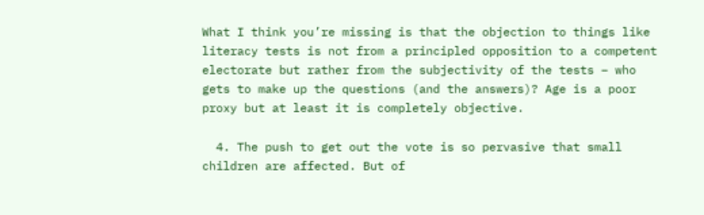What I think you’re missing is that the objection to things like literacy tests is not from a principled opposition to a competent electorate but rather from the subjectivity of the tests – who gets to make up the questions (and the answers)? Age is a poor proxy but at least it is completely objective.

  4. The push to get out the vote is so pervasive that small children are affected. But of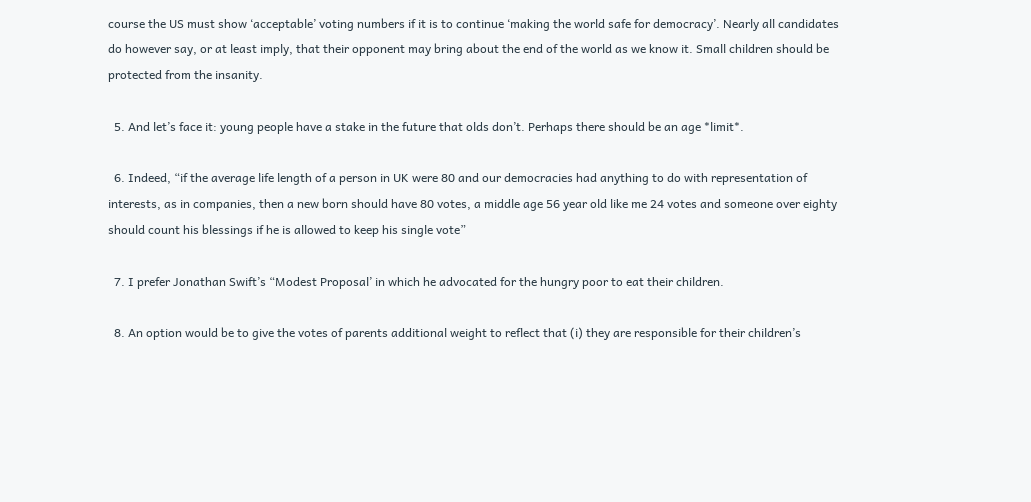course the US must show ‘acceptable’ voting numbers if it is to continue ‘making the world safe for democracy’. Nearly all candidates do however say, or at least imply, that their opponent may bring about the end of the world as we know it. Small children should be protected from the insanity.

  5. And let’s face it: young people have a stake in the future that olds don’t. Perhaps there should be an age *limit*.

  6. Indeed, “if the average life length of a person in UK were 80 and our democracies had anything to do with representation of interests, as in companies, then a new born should have 80 votes, a middle age 56 year old like me 24 votes and someone over eighty should count his blessings if he is allowed to keep his single vote”

  7. I prefer Jonathan Swift’s “Modest Proposal’ in which he advocated for the hungry poor to eat their children.

  8. An option would be to give the votes of parents additional weight to reflect that (i) they are responsible for their children’s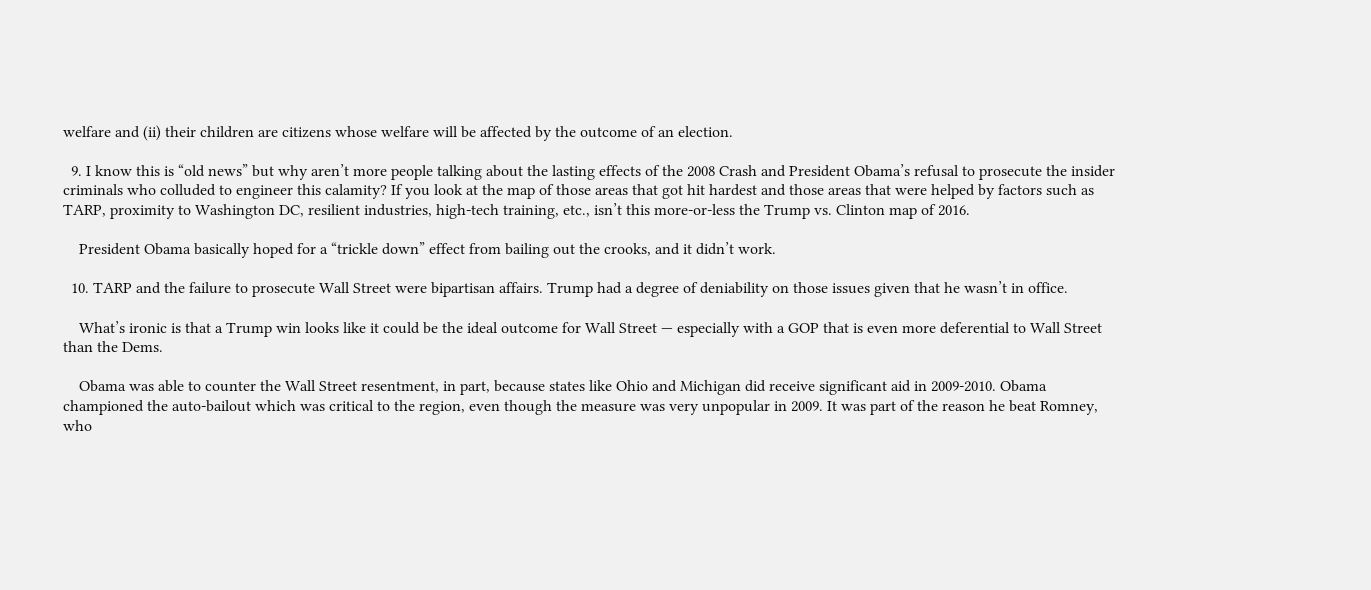welfare and (ii) their children are citizens whose welfare will be affected by the outcome of an election.

  9. I know this is “old news” but why aren’t more people talking about the lasting effects of the 2008 Crash and President Obama’s refusal to prosecute the insider criminals who colluded to engineer this calamity? If you look at the map of those areas that got hit hardest and those areas that were helped by factors such as TARP, proximity to Washington DC, resilient industries, high-tech training, etc., isn’t this more-or-less the Trump vs. Clinton map of 2016.

    President Obama basically hoped for a “trickle down” effect from bailing out the crooks, and it didn’t work.

  10. TARP and the failure to prosecute Wall Street were bipartisan affairs. Trump had a degree of deniability on those issues given that he wasn’t in office.

    What’s ironic is that a Trump win looks like it could be the ideal outcome for Wall Street — especially with a GOP that is even more deferential to Wall Street than the Dems.

    Obama was able to counter the Wall Street resentment, in part, because states like Ohio and Michigan did receive significant aid in 2009-2010. Obama championed the auto-bailout which was critical to the region, even though the measure was very unpopular in 2009. It was part of the reason he beat Romney, who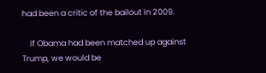had been a critic of the bailout in 2009.

    If Obama had been matched up against Trump, we would be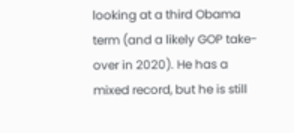looking at a third Obama term (and a likely GOP take-over in 2020). He has a mixed record, but he is still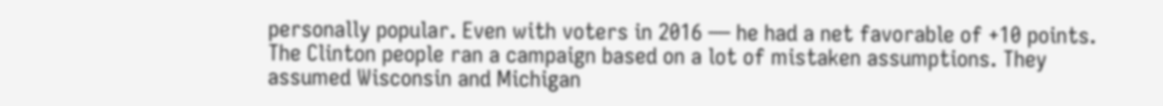personally popular. Even with voters in 2016 — he had a net favorable of +10 points. The Clinton people ran a campaign based on a lot of mistaken assumptions. They assumed Wisconsin and Michigan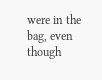were in the bag, even though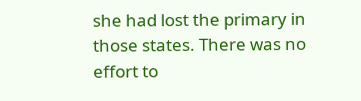she had lost the primary in those states. There was no effort to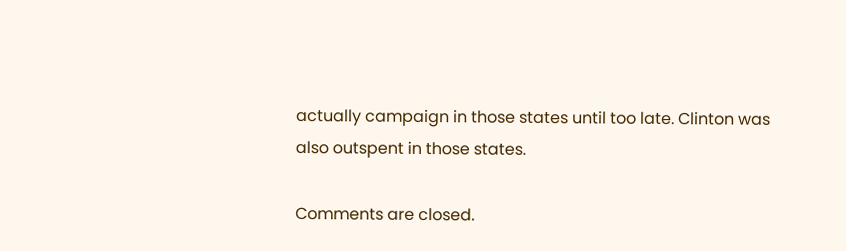actually campaign in those states until too late. Clinton was also outspent in those states.

Comments are closed.